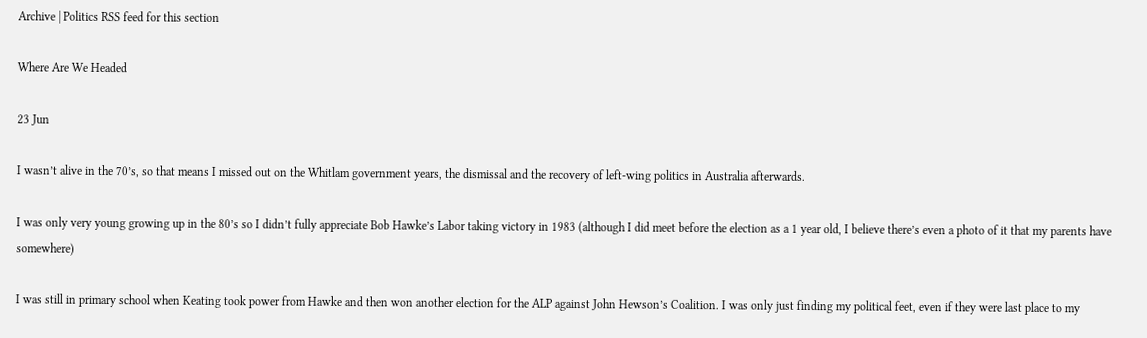Archive | Politics RSS feed for this section

Where Are We Headed

23 Jun

I wasn’t alive in the 70’s, so that means I missed out on the Whitlam government years, the dismissal and the recovery of left-wing politics in Australia afterwards.

I was only very young growing up in the 80’s so I didn’t fully appreciate Bob Hawke’s Labor taking victory in 1983 (although I did meet before the election as a 1 year old, I believe there’s even a photo of it that my parents have somewhere)

I was still in primary school when Keating took power from Hawke and then won another election for the ALP against John Hewson’s Coalition. I was only just finding my political feet, even if they were last place to my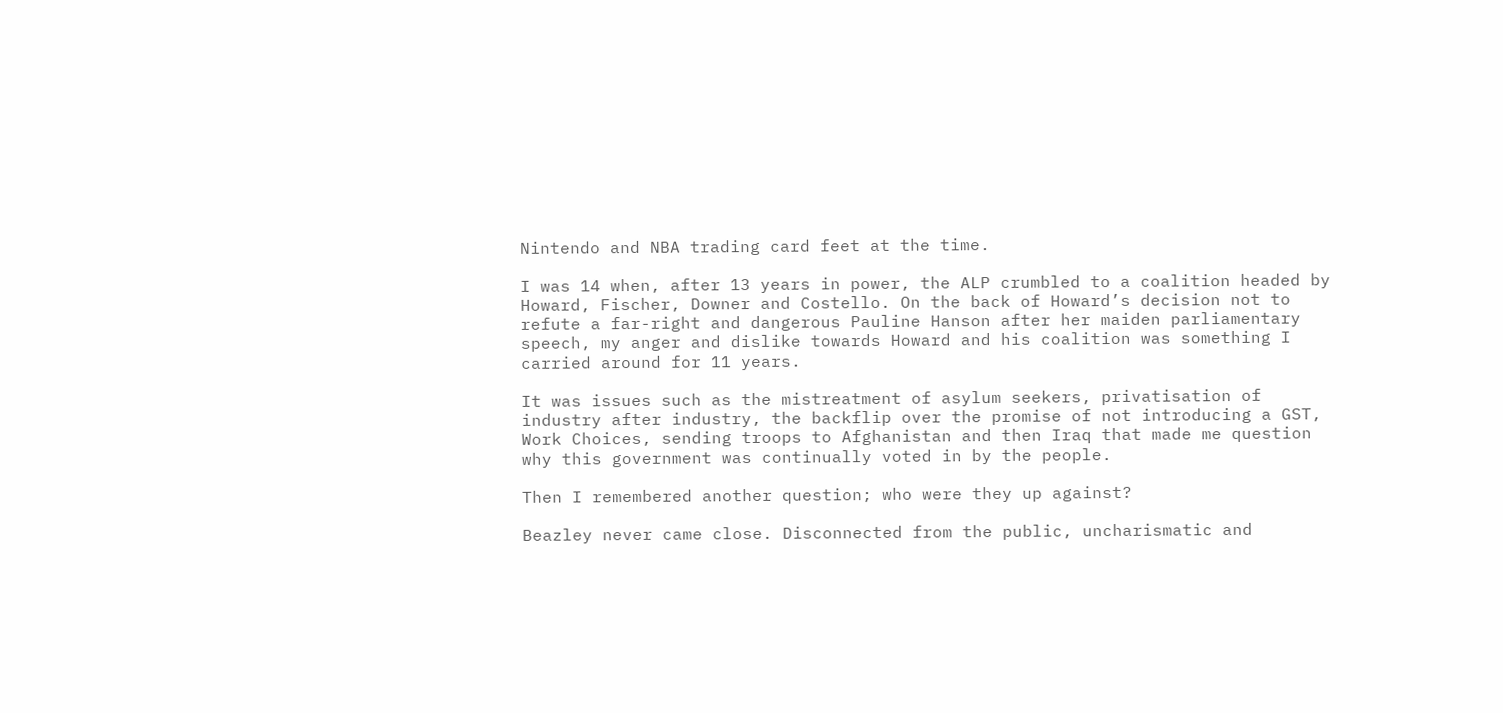Nintendo and NBA trading card feet at the time.

I was 14 when, after 13 years in power, the ALP crumbled to a coalition headed by Howard, Fischer, Downer and Costello. On the back of Howard’s decision not to refute a far-right and dangerous Pauline Hanson after her maiden parliamentary speech, my anger and dislike towards Howard and his coalition was something I carried around for 11 years.

It was issues such as the mistreatment of asylum seekers, privatisation of industry after industry, the backflip over the promise of not introducing a GST, Work Choices, sending troops to Afghanistan and then Iraq that made me question why this government was continually voted in by the people.

Then I remembered another question; who were they up against?

Beazley never came close. Disconnected from the public, uncharismatic and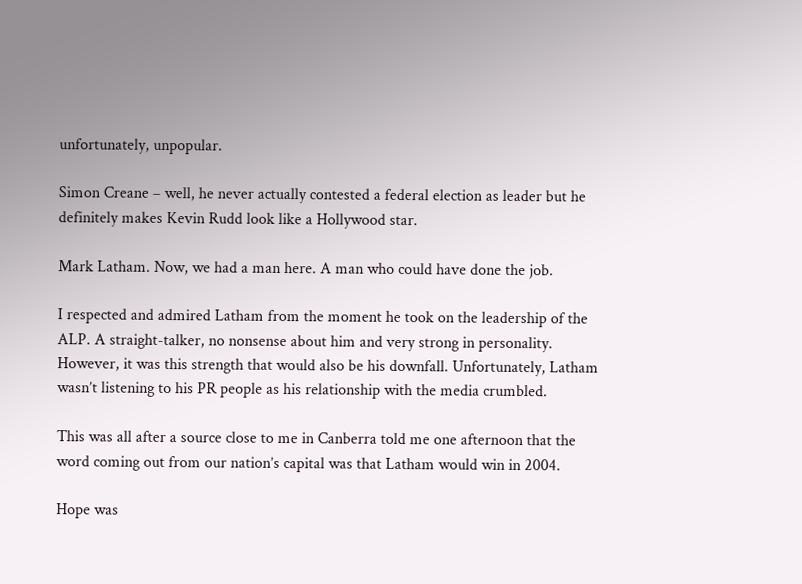unfortunately, unpopular.

Simon Creane – well, he never actually contested a federal election as leader but he definitely makes Kevin Rudd look like a Hollywood star.

Mark Latham. Now, we had a man here. A man who could have done the job.

I respected and admired Latham from the moment he took on the leadership of the ALP. A straight-talker, no nonsense about him and very strong in personality. However, it was this strength that would also be his downfall. Unfortunately, Latham wasn’t listening to his PR people as his relationship with the media crumbled.

This was all after a source close to me in Canberra told me one afternoon that the word coming out from our nation’s capital was that Latham would win in 2004.

Hope was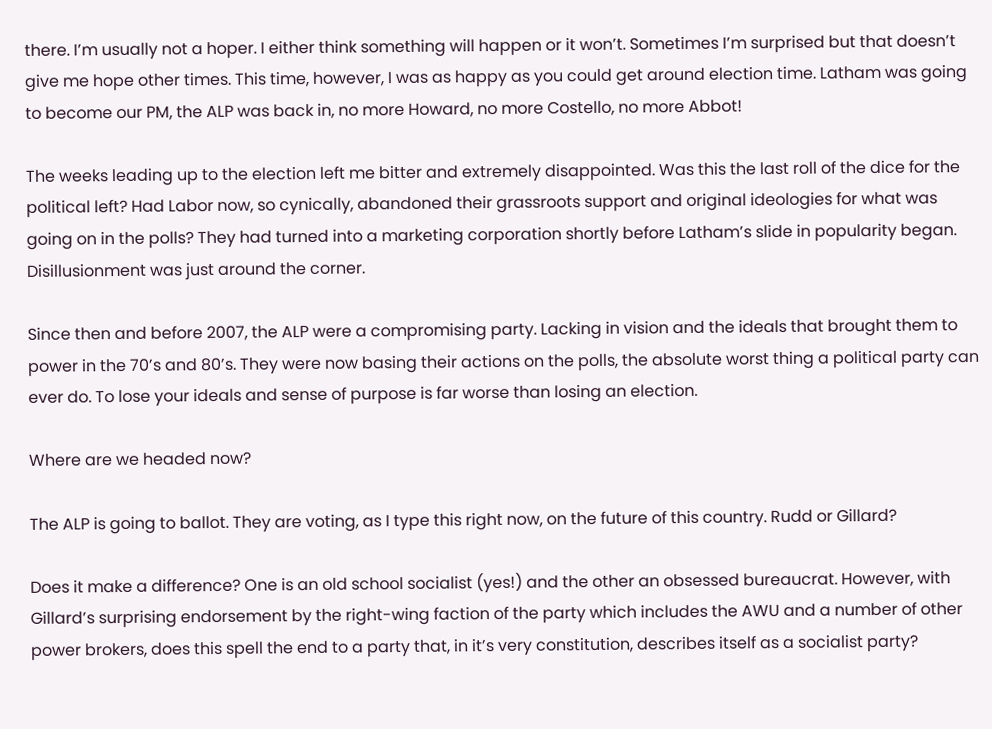there. I’m usually not a hoper. I either think something will happen or it won’t. Sometimes I’m surprised but that doesn’t give me hope other times. This time, however, I was as happy as you could get around election time. Latham was going to become our PM, the ALP was back in, no more Howard, no more Costello, no more Abbot!

The weeks leading up to the election left me bitter and extremely disappointed. Was this the last roll of the dice for the political left? Had Labor now, so cynically, abandoned their grassroots support and original ideologies for what was going on in the polls? They had turned into a marketing corporation shortly before Latham’s slide in popularity began. Disillusionment was just around the corner.

Since then and before 2007, the ALP were a compromising party. Lacking in vision and the ideals that brought them to power in the 70’s and 80’s. They were now basing their actions on the polls, the absolute worst thing a political party can ever do. To lose your ideals and sense of purpose is far worse than losing an election.

Where are we headed now?

The ALP is going to ballot. They are voting, as I type this right now, on the future of this country. Rudd or Gillard?

Does it make a difference? One is an old school socialist (yes!) and the other an obsessed bureaucrat. However, with Gillard’s surprising endorsement by the right-wing faction of the party which includes the AWU and a number of other power brokers, does this spell the end to a party that, in it’s very constitution, describes itself as a socialist party?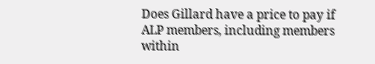Does Gillard have a price to pay if ALP members, including members within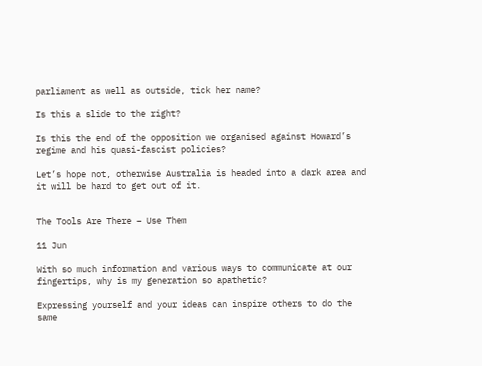parliament as well as outside, tick her name?

Is this a slide to the right?

Is this the end of the opposition we organised against Howard’s regime and his quasi-fascist policies?

Let’s hope not, otherwise Australia is headed into a dark area and it will be hard to get out of it.


The Tools Are There – Use Them

11 Jun

With so much information and various ways to communicate at our fingertips, why is my generation so apathetic?

Expressing yourself and your ideas can inspire others to do the same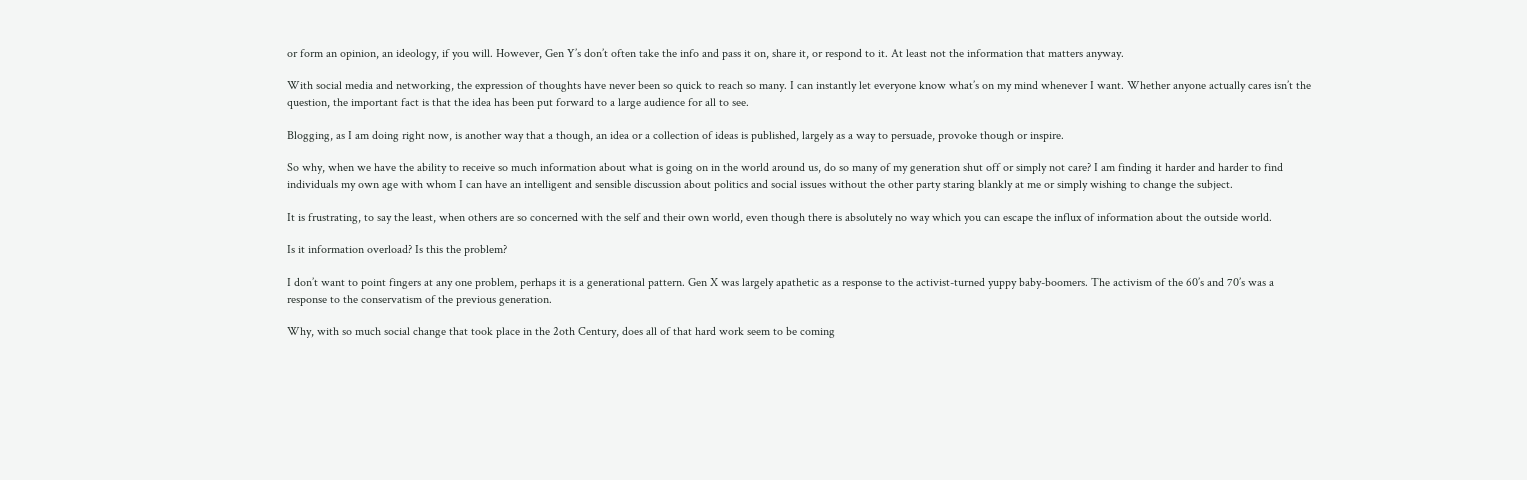or form an opinion, an ideology, if you will. However, Gen Y’s don’t often take the info and pass it on, share it, or respond to it. At least not the information that matters anyway.

With social media and networking, the expression of thoughts have never been so quick to reach so many. I can instantly let everyone know what’s on my mind whenever I want. Whether anyone actually cares isn’t the question, the important fact is that the idea has been put forward to a large audience for all to see.

Blogging, as I am doing right now, is another way that a though, an idea or a collection of ideas is published, largely as a way to persuade, provoke though or inspire.

So why, when we have the ability to receive so much information about what is going on in the world around us, do so many of my generation shut off or simply not care? I am finding it harder and harder to find individuals my own age with whom I can have an intelligent and sensible discussion about politics and social issues without the other party staring blankly at me or simply wishing to change the subject.

It is frustrating, to say the least, when others are so concerned with the self and their own world, even though there is absolutely no way which you can escape the influx of information about the outside world.

Is it information overload? Is this the problem?

I don’t want to point fingers at any one problem, perhaps it is a generational pattern. Gen X was largely apathetic as a response to the activist-turned yuppy baby-boomers. The activism of the 60’s and 70’s was a response to the conservatism of the previous generation.

Why, with so much social change that took place in the 2oth Century, does all of that hard work seem to be coming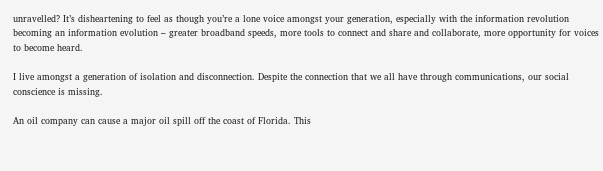unravelled? It’s disheartening to feel as though you’re a lone voice amongst your generation, especially with the information revolution becoming an information evolution – greater broadband speeds, more tools to connect and share and collaborate, more opportunity for voices to become heard.

I live amongst a generation of isolation and disconnection. Despite the connection that we all have through communications, our social conscience is missing.

An oil company can cause a major oil spill off the coast of Florida. This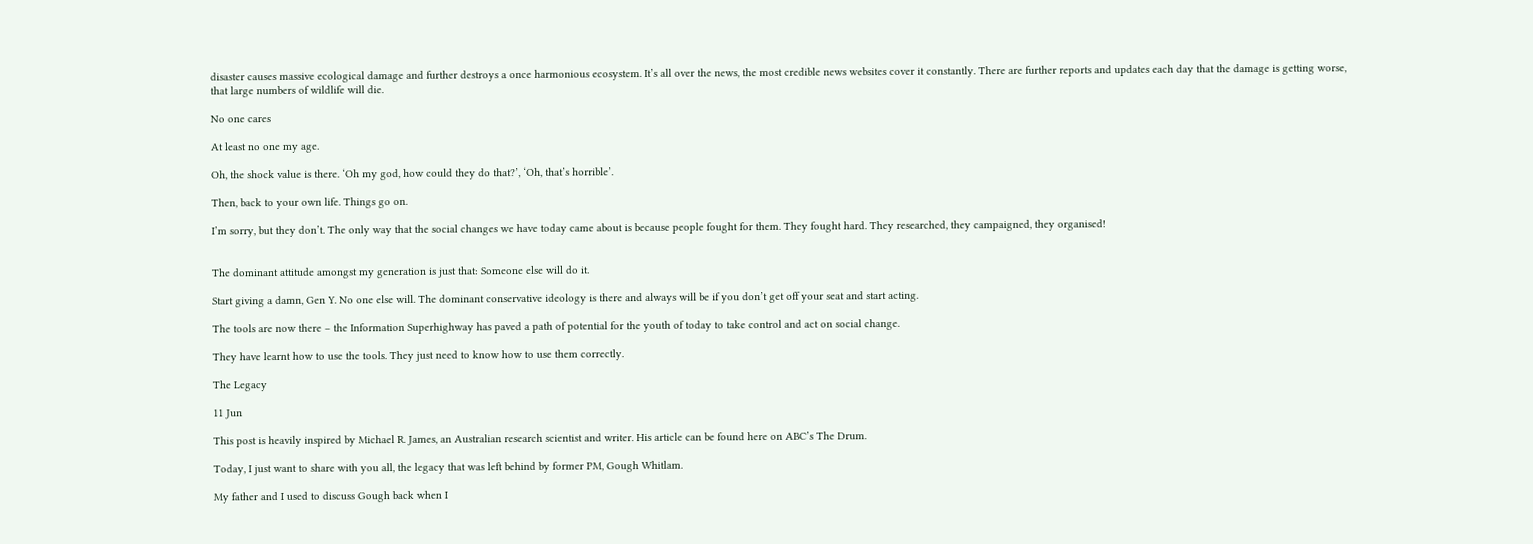disaster causes massive ecological damage and further destroys a once harmonious ecosystem. It’s all over the news, the most credible news websites cover it constantly. There are further reports and updates each day that the damage is getting worse, that large numbers of wildlife will die.

No one cares

At least no one my age.

Oh, the shock value is there. ‘Oh my god, how could they do that?’, ‘Oh, that’s horrible’.

Then, back to your own life. Things go on.

I’m sorry, but they don’t. The only way that the social changes we have today came about is because people fought for them. They fought hard. They researched, they campaigned, they organised!


The dominant attitude amongst my generation is just that: Someone else will do it.

Start giving a damn, Gen Y. No one else will. The dominant conservative ideology is there and always will be if you don’t get off your seat and start acting.

The tools are now there – the Information Superhighway has paved a path of potential for the youth of today to take control and act on social change.

They have learnt how to use the tools. They just need to know how to use them correctly.

The Legacy

11 Jun

This post is heavily inspired by Michael R. James, an Australian research scientist and writer. His article can be found here on ABC’s The Drum.

Today, I just want to share with you all, the legacy that was left behind by former PM, Gough Whitlam.

My father and I used to discuss Gough back when I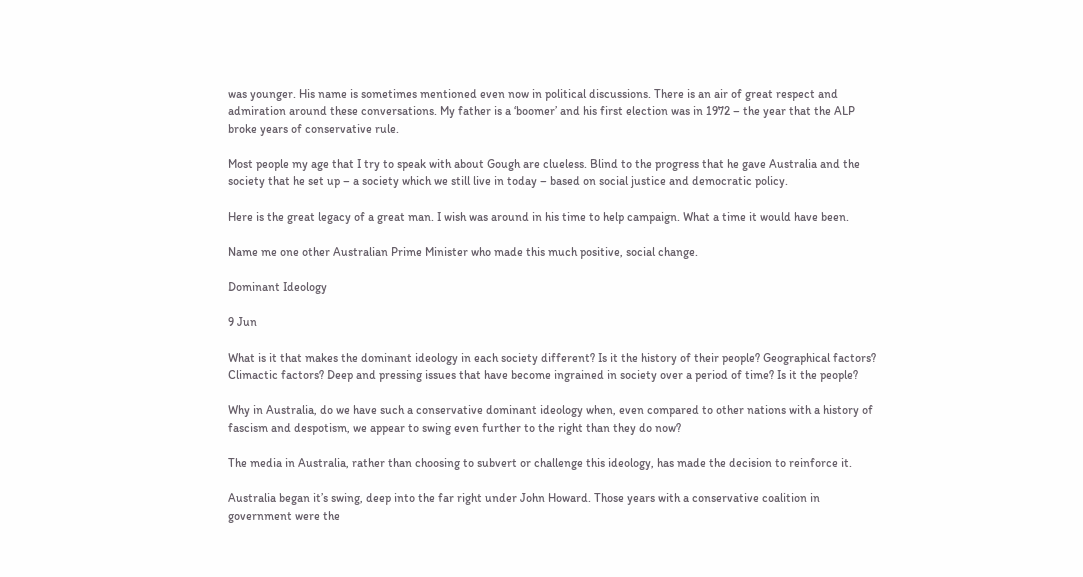was younger. His name is sometimes mentioned even now in political discussions. There is an air of great respect and admiration around these conversations. My father is a ‘boomer’ and his first election was in 1972 – the year that the ALP broke years of conservative rule.

Most people my age that I try to speak with about Gough are clueless. Blind to the progress that he gave Australia and the society that he set up – a society which we still live in today – based on social justice and democratic policy.

Here is the great legacy of a great man. I wish was around in his time to help campaign. What a time it would have been.

Name me one other Australian Prime Minister who made this much positive, social change.

Dominant Ideology

9 Jun

What is it that makes the dominant ideology in each society different? Is it the history of their people? Geographical factors? Climactic factors? Deep and pressing issues that have become ingrained in society over a period of time? Is it the people?

Why in Australia, do we have such a conservative dominant ideology when, even compared to other nations with a history of fascism and despotism, we appear to swing even further to the right than they do now?

The media in Australia, rather than choosing to subvert or challenge this ideology, has made the decision to reinforce it.

Australia began it’s swing, deep into the far right under John Howard. Those years with a conservative coalition in government were the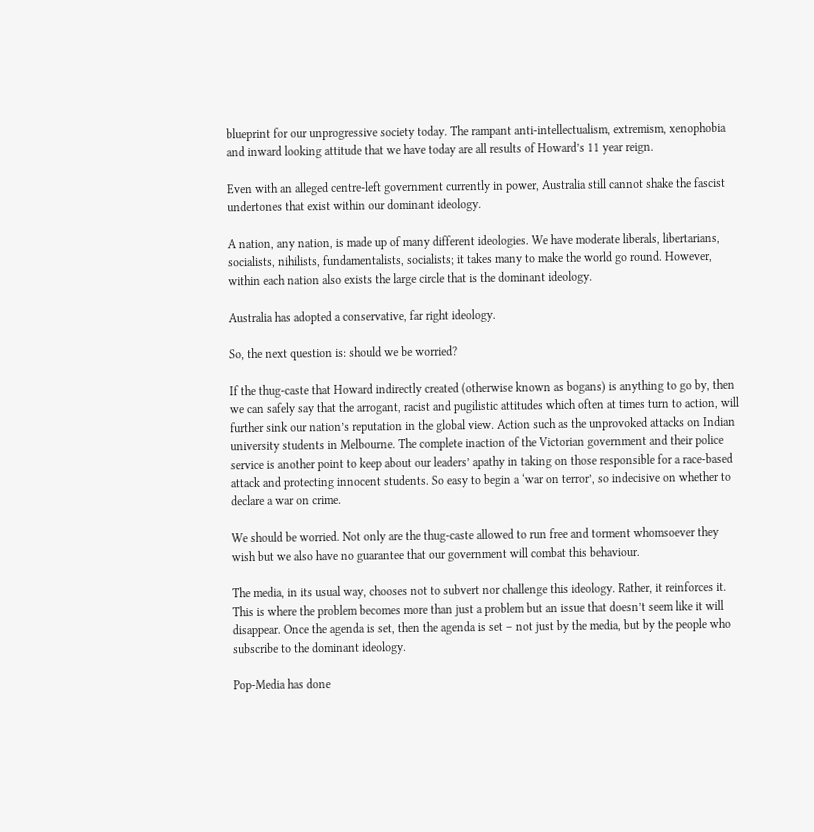blueprint for our unprogressive society today. The rampant anti-intellectualism, extremism, xenophobia and inward looking attitude that we have today are all results of Howard’s 11 year reign.

Even with an alleged centre-left government currently in power, Australia still cannot shake the fascist undertones that exist within our dominant ideology.

A nation, any nation, is made up of many different ideologies. We have moderate liberals, libertarians, socialists, nihilists, fundamentalists, socialists; it takes many to make the world go round. However, within each nation also exists the large circle that is the dominant ideology.

Australia has adopted a conservative, far right ideology.

So, the next question is: should we be worried?

If the thug-caste that Howard indirectly created (otherwise known as bogans) is anything to go by, then we can safely say that the arrogant, racist and pugilistic attitudes which often at times turn to action, will further sink our nation’s reputation in the global view. Action such as the unprovoked attacks on Indian university students in Melbourne. The complete inaction of the Victorian government and their police service is another point to keep about our leaders’ apathy in taking on those responsible for a race-based attack and protecting innocent students. So easy to begin a ‘war on terror’, so indecisive on whether to declare a war on crime.

We should be worried. Not only are the thug-caste allowed to run free and torment whomsoever they wish but we also have no guarantee that our government will combat this behaviour.

The media, in its usual way, chooses not to subvert nor challenge this ideology. Rather, it reinforces it. This is where the problem becomes more than just a problem but an issue that doesn’t seem like it will disappear. Once the agenda is set, then the agenda is set – not just by the media, but by the people who subscribe to the dominant ideology.

Pop-Media has done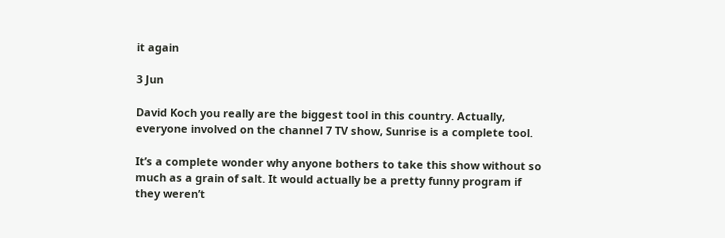it again

3 Jun

David Koch you really are the biggest tool in this country. Actually, everyone involved on the channel 7 TV show, Sunrise is a complete tool.

It’s a complete wonder why anyone bothers to take this show without so much as a grain of salt. It would actually be a pretty funny program if they weren’t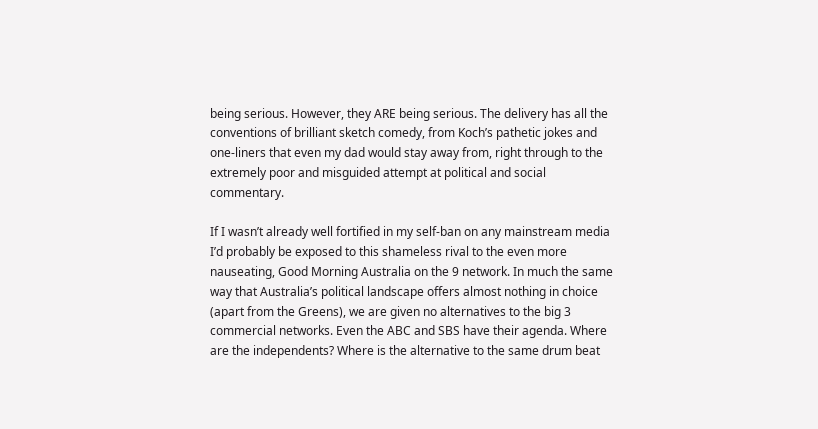being serious. However, they ARE being serious. The delivery has all the conventions of brilliant sketch comedy, from Koch’s pathetic jokes and one-liners that even my dad would stay away from, right through to the extremely poor and misguided attempt at political and social commentary.

If I wasn’t already well fortified in my self-ban on any mainstream media I’d probably be exposed to this shameless rival to the even more nauseating, Good Morning Australia on the 9 network. In much the same way that Australia’s political landscape offers almost nothing in choice (apart from the Greens), we are given no alternatives to the big 3 commercial networks. Even the ABC and SBS have their agenda. Where are the independents? Where is the alternative to the same drum beat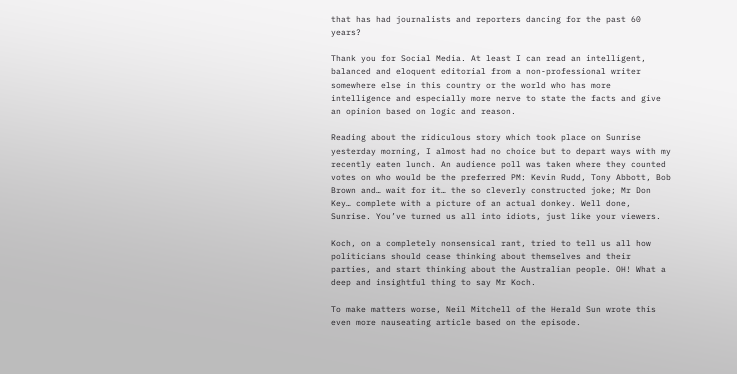that has had journalists and reporters dancing for the past 60 years?

Thank you for Social Media. At least I can read an intelligent, balanced and eloquent editorial from a non-professional writer somewhere else in this country or the world who has more intelligence and especially more nerve to state the facts and give an opinion based on logic and reason.

Reading about the ridiculous story which took place on Sunrise yesterday morning, I almost had no choice but to depart ways with my recently eaten lunch. An audience poll was taken where they counted votes on who would be the preferred PM: Kevin Rudd, Tony Abbott, Bob Brown and… wait for it… the so cleverly constructed joke; Mr Don Key… complete with a picture of an actual donkey. Well done, Sunrise. You’ve turned us all into idiots, just like your viewers.

Koch, on a completely nonsensical rant, tried to tell us all how politicians should cease thinking about themselves and their parties, and start thinking about the Australian people. OH! What a deep and insightful thing to say Mr Koch.

To make matters worse, Neil Mitchell of the Herald Sun wrote this even more nauseating article based on the episode.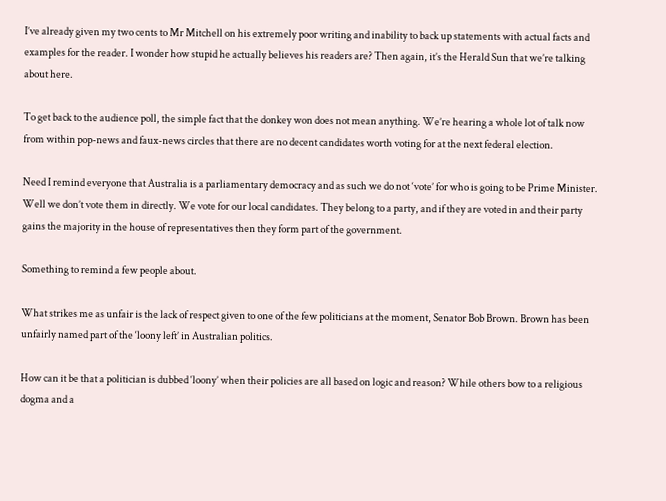I’ve already given my two cents to Mr Mitchell on his extremely poor writing and inability to back up statements with actual facts and examples for the reader. I wonder how stupid he actually believes his readers are? Then again, it’s the Herald Sun that we’re talking about here.

To get back to the audience poll, the simple fact that the donkey won does not mean anything. We’re hearing a whole lot of talk now from within pop-news and faux-news circles that there are no decent candidates worth voting for at the next federal election.

Need I remind everyone that Australia is a parliamentary democracy and as such we do not ‘vote’ for who is going to be Prime Minister. Well we don’t vote them in directly. We vote for our local candidates. They belong to a party, and if they are voted in and their party gains the majority in the house of representatives then they form part of the government.

Something to remind a few people about.

What strikes me as unfair is the lack of respect given to one of the few politicians at the moment, Senator Bob Brown. Brown has been unfairly named part of the ‘loony left’ in Australian politics.

How can it be that a politician is dubbed ‘loony’ when their policies are all based on logic and reason? While others bow to a religious dogma and a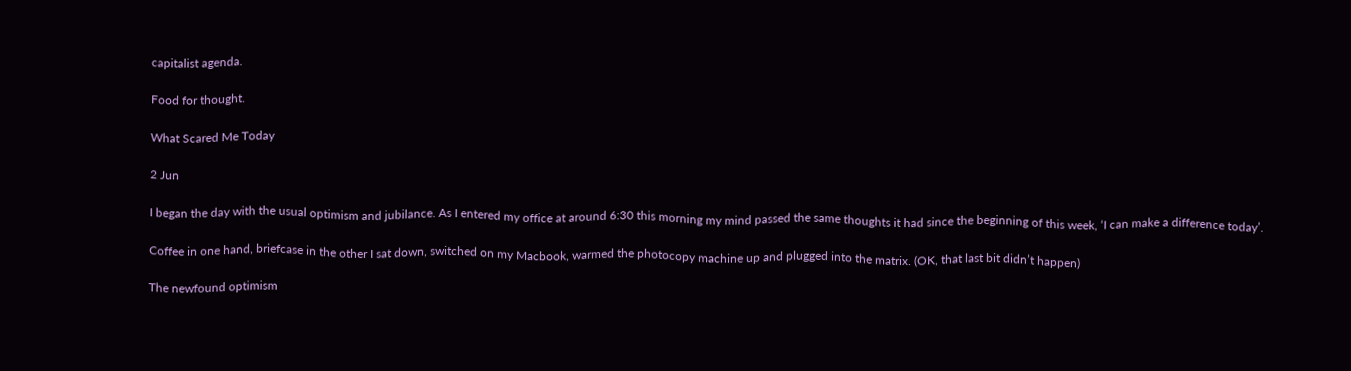capitalist agenda.

Food for thought.

What Scared Me Today

2 Jun

I began the day with the usual optimism and jubilance. As I entered my office at around 6:30 this morning my mind passed the same thoughts it had since the beginning of this week, ‘I can make a difference today’.

Coffee in one hand, briefcase in the other I sat down, switched on my Macbook, warmed the photocopy machine up and plugged into the matrix. (OK, that last bit didn’t happen)

The newfound optimism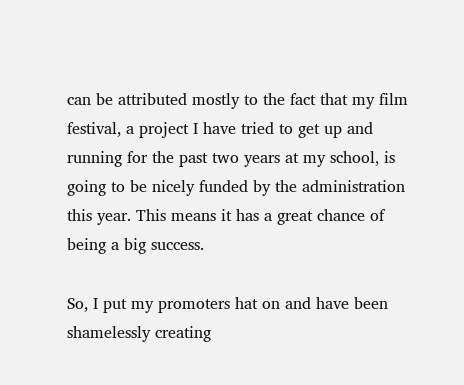can be attributed mostly to the fact that my film festival, a project I have tried to get up and running for the past two years at my school, is going to be nicely funded by the administration this year. This means it has a great chance of being a big success.

So, I put my promoters hat on and have been shamelessly creating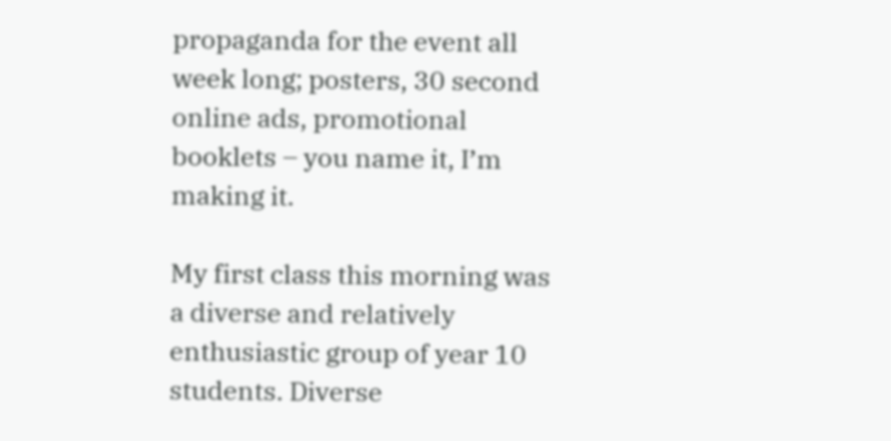propaganda for the event all week long; posters, 30 second online ads, promotional booklets – you name it, I’m making it.

My first class this morning was a diverse and relatively enthusiastic group of year 10 students. Diverse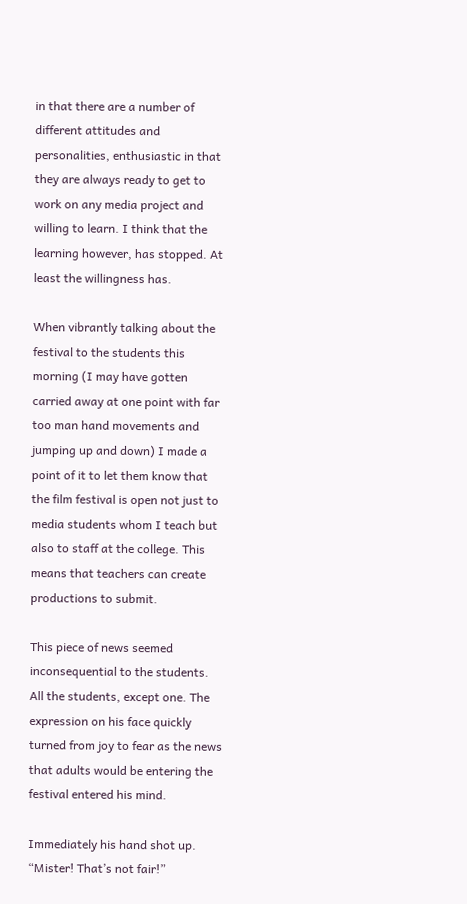in that there are a number of different attitudes and personalities, enthusiastic in that they are always ready to get to work on any media project and willing to learn. I think that the learning however, has stopped. At least the willingness has.

When vibrantly talking about the festival to the students this morning (I may have gotten carried away at one point with far too man hand movements and jumping up and down) I made a point of it to let them know that the film festival is open not just to media students whom I teach but also to staff at the college. This means that teachers can create productions to submit.

This piece of news seemed inconsequential to the students. All the students, except one. The expression on his face quickly turned from joy to fear as the news that adults would be entering the festival entered his mind.

Immediately his hand shot up. “Mister! That’s not fair!”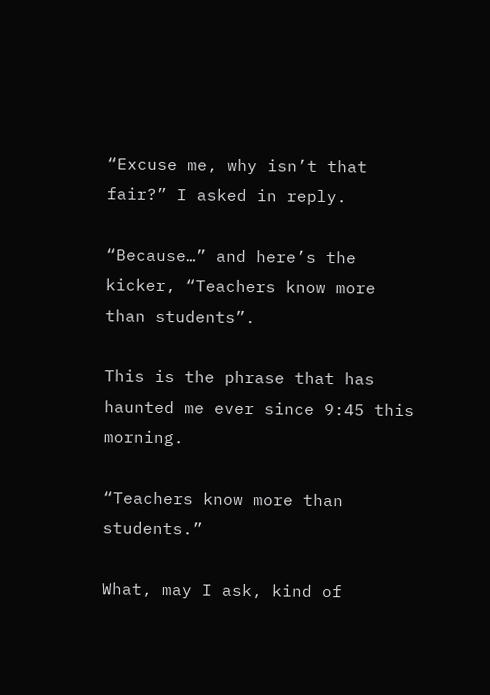“Excuse me, why isn’t that fair?” I asked in reply.

“Because…” and here’s the kicker, “Teachers know more than students”.

This is the phrase that has haunted me ever since 9:45 this morning.

“Teachers know more than students.”

What, may I ask, kind of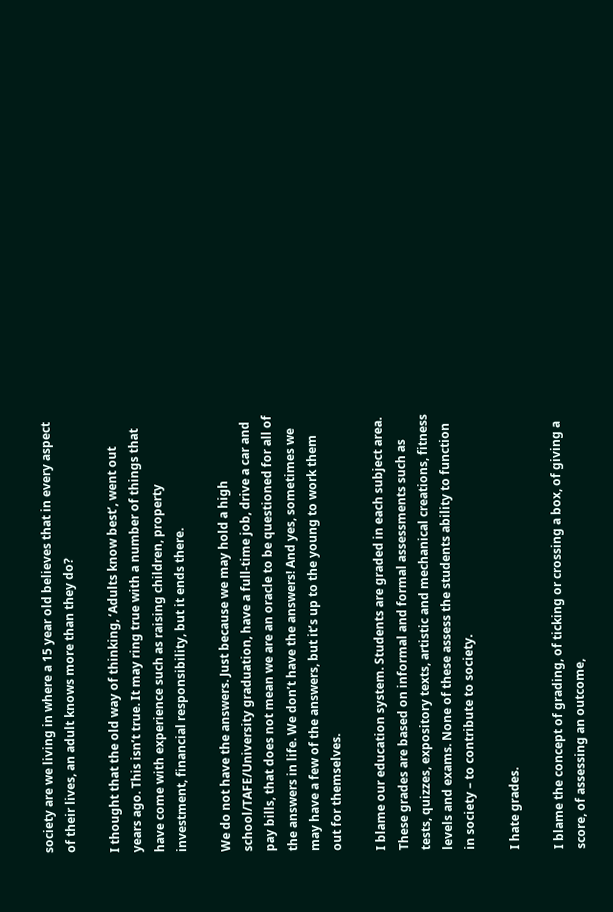society are we living in where a 15 year old believes that in every aspect of their lives, an adult knows more than they do?

I thought that the old way of thinking, ‘Adults know best’, went out years ago. This isn’t true. It may ring true with a number of things that have come with experience such as raising children, property investment, financial responsibility, but it ends there.

We do not have the answers. Just because we may hold a high school/TAFE/University graduation, have a full-time job, drive a car and pay bills, that does not mean we are an oracle to be questioned for all of the answers in life. We don’t have the answers! And yes, sometimes we may have a few of the answers, but it’s up to the young to work them out for themselves.

I blame our education system. Students are graded in each subject area. These grades are based on informal and formal assessments such as tests, quizzes, expository texts, artistic and mechanical creations, fitness levels and exams. None of these assess the students ability to function in society – to contribute to society.

I hate grades.

I blame the concept of grading, of ticking or crossing a box, of giving a score, of assessing an outcome,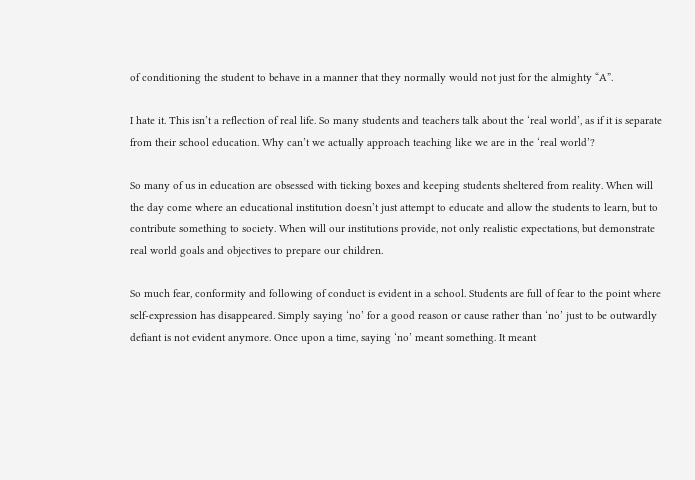of conditioning the student to behave in a manner that they normally would not just for the almighty “A”.

I hate it. This isn’t a reflection of real life. So many students and teachers talk about the ‘real world’, as if it is separate from their school education. Why can’t we actually approach teaching like we are in the ‘real world’?

So many of us in education are obsessed with ticking boxes and keeping students sheltered from reality. When will the day come where an educational institution doesn’t just attempt to educate and allow the students to learn, but to contribute something to society. When will our institutions provide, not only realistic expectations, but demonstrate real world goals and objectives to prepare our children.

So much fear, conformity and following of conduct is evident in a school. Students are full of fear to the point where self-expression has disappeared. Simply saying ‘no’ for a good reason or cause rather than ‘no’ just to be outwardly defiant is not evident anymore. Once upon a time, saying ‘no’ meant something. It meant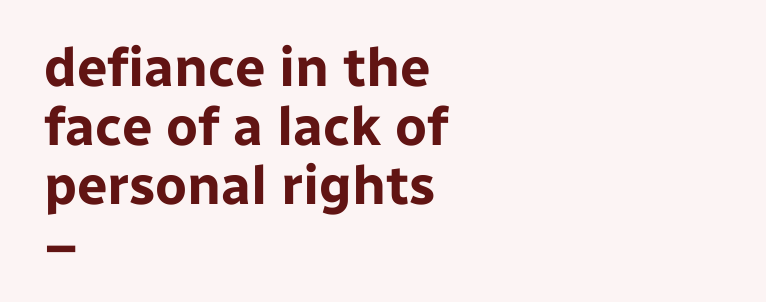defiance in the face of a lack of personal rights –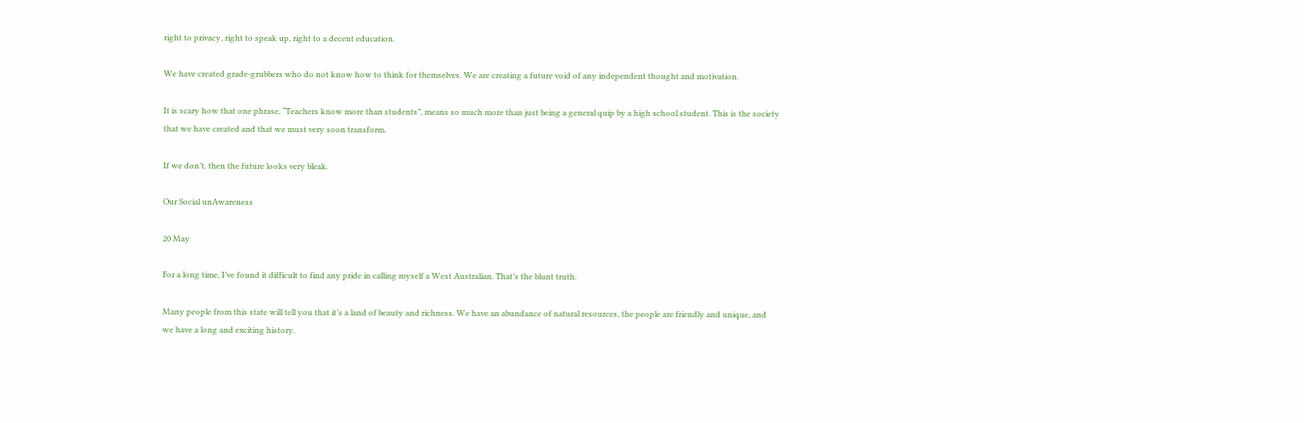right to privacy, right to speak up, right to a decent education.

We have created grade-grubbers who do not know how to think for themselves. We are creating a future void of any independent thought and motivation.

It is scary how that one phrase, “Teachers know more than students”, means so much more than just being a general quip by a high school student. This is the society that we have created and that we must very soon transform.

If we don’t, then the future looks very bleak.

Our Social unAwareness

20 May

For a long time, I’ve found it difficult to find any pride in calling myself a West Australian. That’s the blunt truth.

Many people from this state will tell you that it’s a land of beauty and richness. We have an abundance of natural resources, the people are friendly and unique, and we have a long and exciting history.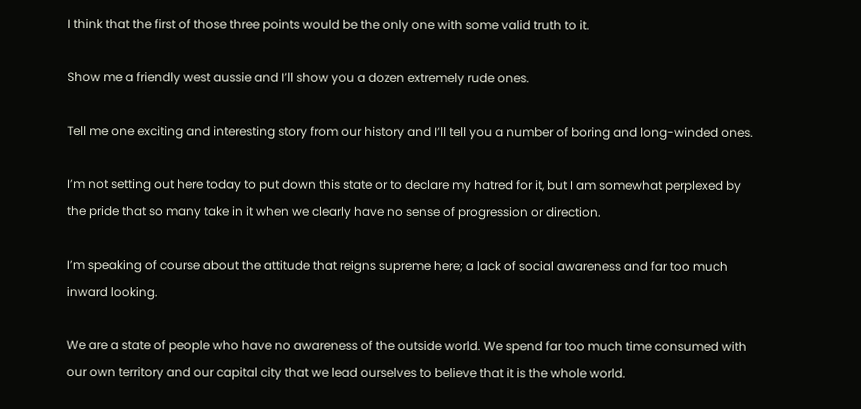I think that the first of those three points would be the only one with some valid truth to it.

Show me a friendly west aussie and I’ll show you a dozen extremely rude ones.

Tell me one exciting and interesting story from our history and I’ll tell you a number of boring and long-winded ones.

I’m not setting out here today to put down this state or to declare my hatred for it, but I am somewhat perplexed by the pride that so many take in it when we clearly have no sense of progression or direction.

I’m speaking of course about the attitude that reigns supreme here; a lack of social awareness and far too much inward looking.

We are a state of people who have no awareness of the outside world. We spend far too much time consumed with our own territory and our capital city that we lead ourselves to believe that it is the whole world.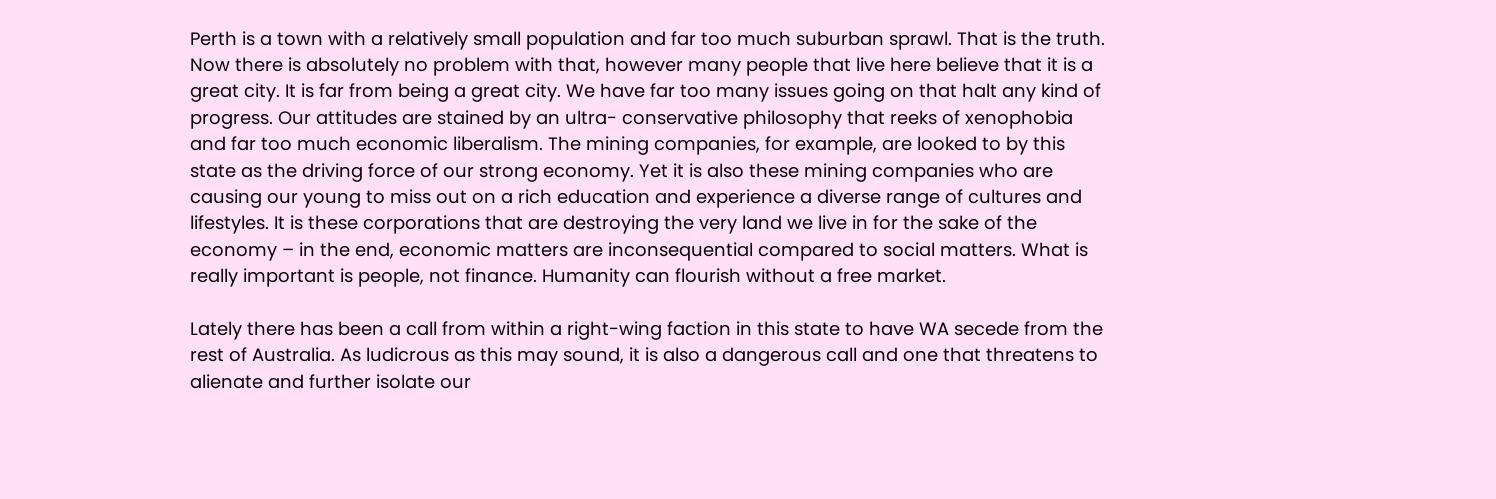Perth is a town with a relatively small population and far too much suburban sprawl. That is the truth. Now there is absolutely no problem with that, however many people that live here believe that it is a great city. It is far from being a great city. We have far too many issues going on that halt any kind of progress. Our attitudes are stained by an ultra- conservative philosophy that reeks of xenophobia and far too much economic liberalism. The mining companies, for example, are looked to by this state as the driving force of our strong economy. Yet it is also these mining companies who are causing our young to miss out on a rich education and experience a diverse range of cultures and lifestyles. It is these corporations that are destroying the very land we live in for the sake of the economy – in the end, economic matters are inconsequential compared to social matters. What is really important is people, not finance. Humanity can flourish without a free market.

Lately there has been a call from within a right-wing faction in this state to have WA secede from the rest of Australia. As ludicrous as this may sound, it is also a dangerous call and one that threatens to alienate and further isolate our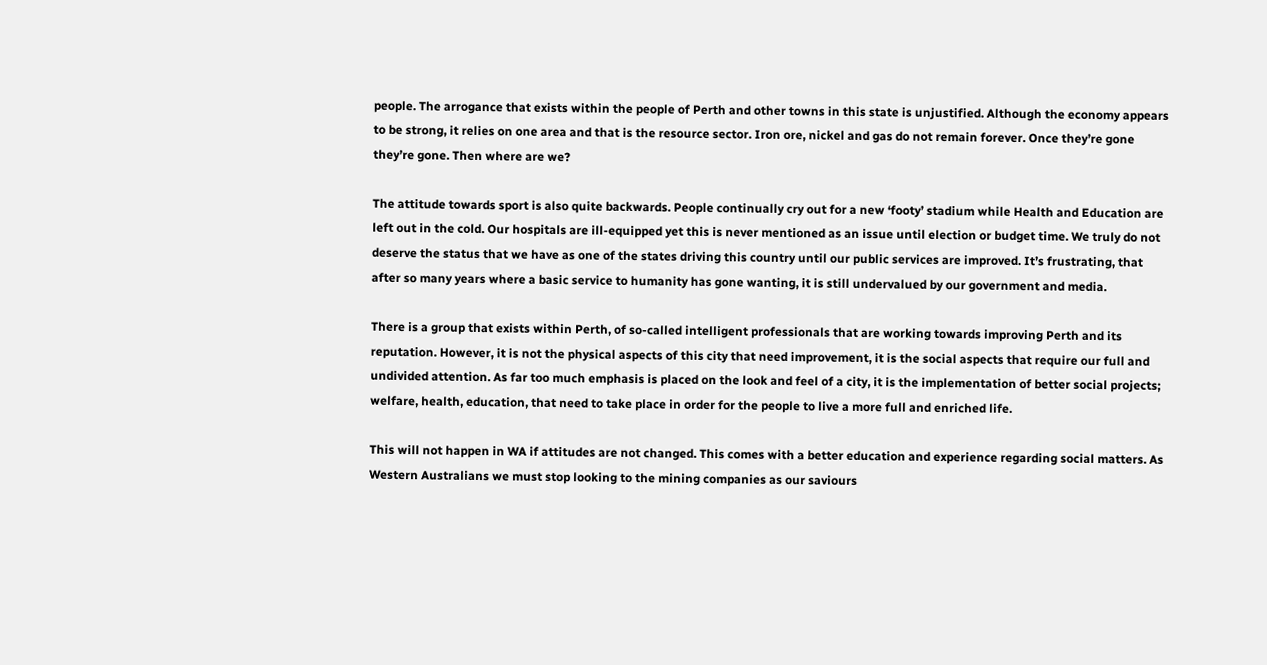people. The arrogance that exists within the people of Perth and other towns in this state is unjustified. Although the economy appears to be strong, it relies on one area and that is the resource sector. Iron ore, nickel and gas do not remain forever. Once they’re gone they’re gone. Then where are we?

The attitude towards sport is also quite backwards. People continually cry out for a new ‘footy’ stadium while Health and Education are left out in the cold. Our hospitals are ill-equipped yet this is never mentioned as an issue until election or budget time. We truly do not deserve the status that we have as one of the states driving this country until our public services are improved. It’s frustrating, that after so many years where a basic service to humanity has gone wanting, it is still undervalued by our government and media.

There is a group that exists within Perth, of so-called intelligent professionals that are working towards improving Perth and its reputation. However, it is not the physical aspects of this city that need improvement, it is the social aspects that require our full and undivided attention. As far too much emphasis is placed on the look and feel of a city, it is the implementation of better social projects; welfare, health, education, that need to take place in order for the people to live a more full and enriched life.

This will not happen in WA if attitudes are not changed. This comes with a better education and experience regarding social matters. As Western Australians we must stop looking to the mining companies as our saviours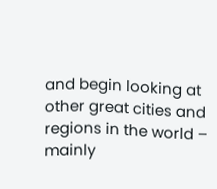and begin looking at other great cities and regions in the world – mainly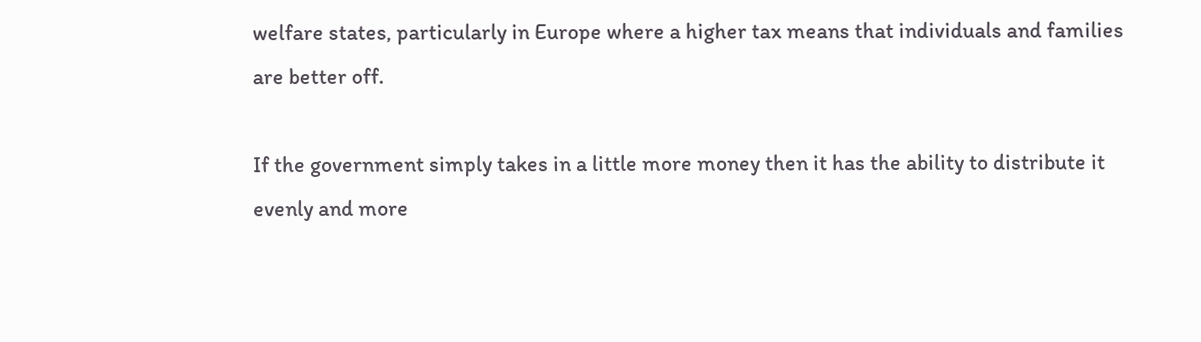welfare states, particularly in Europe where a higher tax means that individuals and families are better off.

If the government simply takes in a little more money then it has the ability to distribute it evenly and more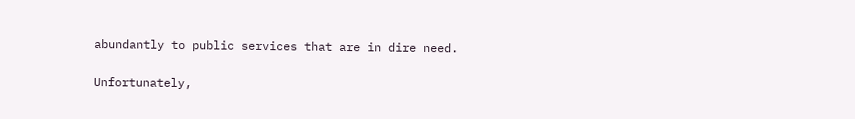abundantly to public services that are in dire need.

Unfortunately,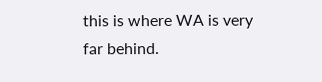this is where WA is very far behind.